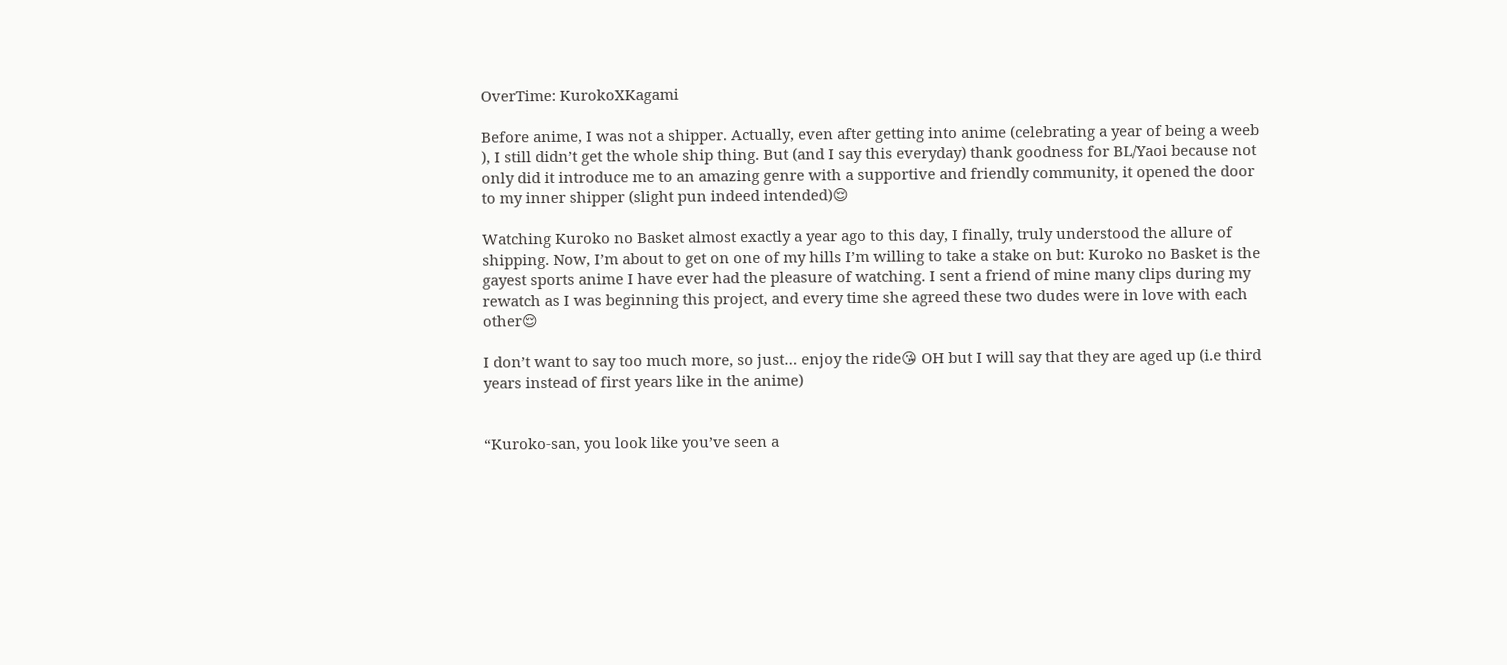OverTime: KurokoXKagami

Before anime, I was not a shipper. Actually, even after getting into anime (celebrating a year of being a weeb ), I still didn’t get the whole ship thing. But (and I say this everyday) thank goodness for BL/Yaoi because not only did it introduce me to an amazing genre with a supportive and friendly community, it opened the door to my inner shipper (slight pun indeed intended)😌

Watching Kuroko no Basket almost exactly a year ago to this day, I finally, truly understood the allure of shipping. Now, I’m about to get on one of my hills I’m willing to take a stake on but: Kuroko no Basket is the gayest sports anime I have ever had the pleasure of watching. I sent a friend of mine many clips during my rewatch as I was beginning this project, and every time she agreed these two dudes were in love with each other😌

I don’t want to say too much more, so just… enjoy the ride😘 OH but I will say that they are aged up (i.e third years instead of first years like in the anime)


“Kuroko-san, you look like you’ve seen a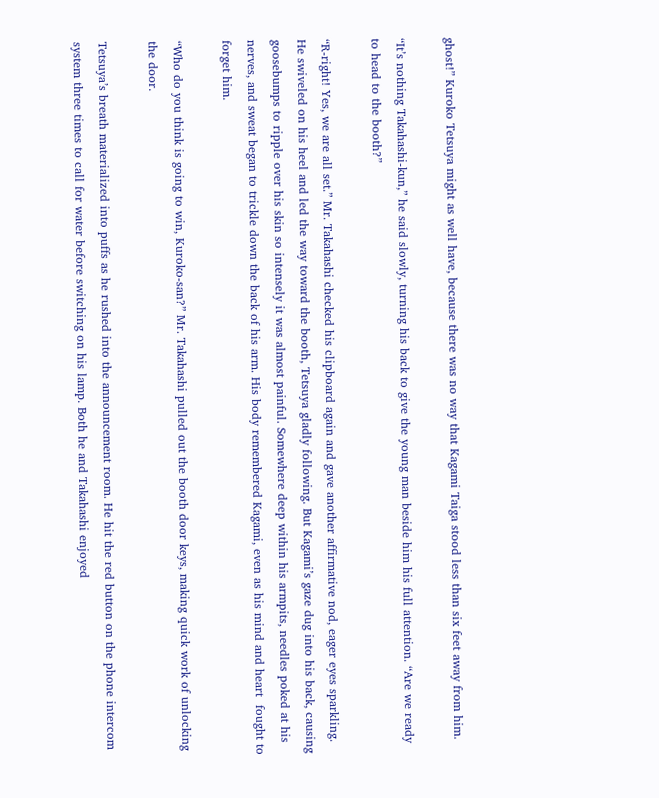ghost!” Kuroko Tetsuya might as well have, because there was no way that Kagami Taiga stood less than six feet away from him.

“It’s nothing Takahashi-kun,” he said slowly, turning his back to give the young man beside him his full attention. “Are we ready to head to the booth?”

“R-right! Yes, we are all set.” Mr. Takahashi checked his clipboard again and gave another affirmative nod, eager eyes sparkling. He swiveled on his heel and led the way toward the booth, Tetsuya gladly following. But Kagami’s gaze dug into his back, causing goosebumps to ripple over his skin so intensely it was almost painful. Somewhere deep within his armpits, needles poked at his nerves, and sweat began to trickle down the back of his arm. His body remembered Kagami, even as his mind and heart  fought to forget him.

“Who do you think is going to win, Kuroko-san?” Mr. Takahashi pulled out the booth door keys, making quick work of unlocking the door.

Tetsuya’s breath materialized into puffs as he rushed into the announcement room. He hit the red button on the phone intercom system three times to call for water before switching on his lamp. Both he and Takahashi enjoyed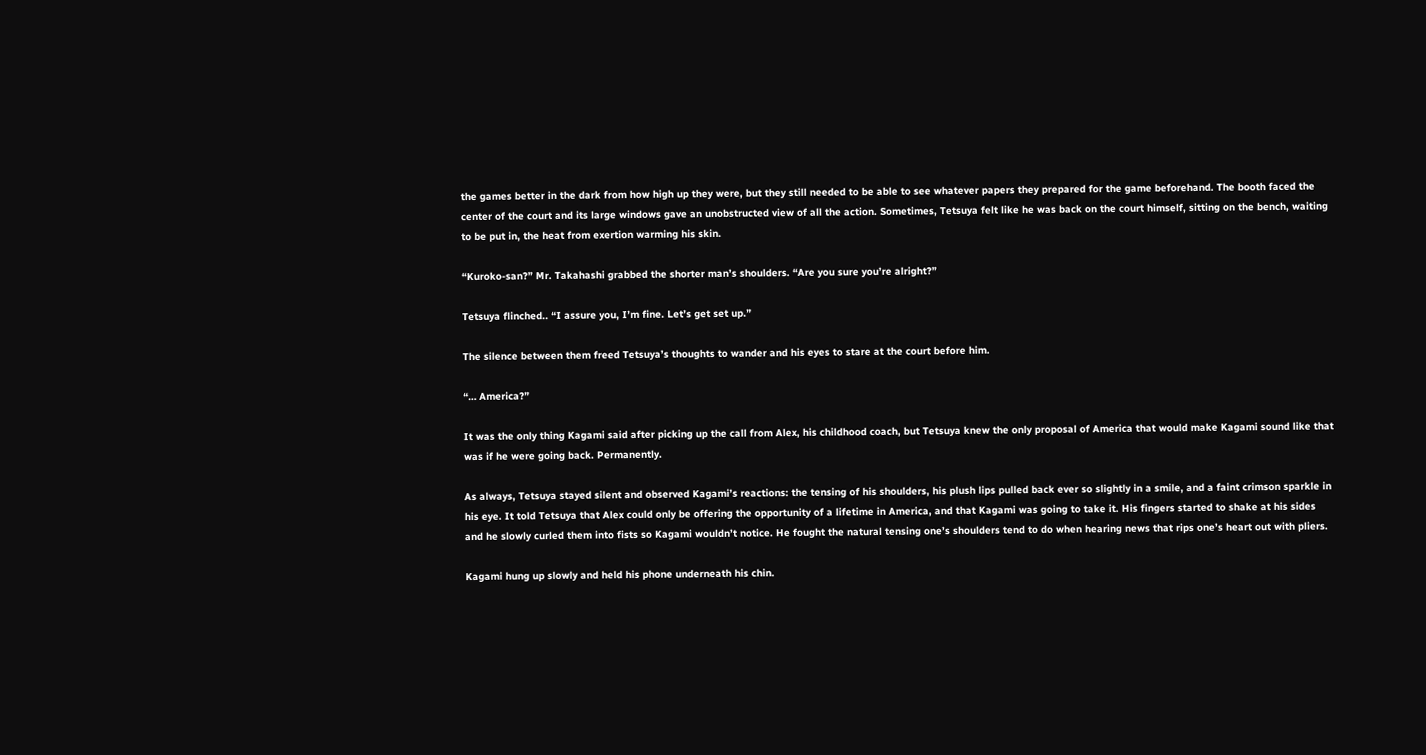the games better in the dark from how high up they were, but they still needed to be able to see whatever papers they prepared for the game beforehand. The booth faced the center of the court and its large windows gave an unobstructed view of all the action. Sometimes, Tetsuya felt like he was back on the court himself, sitting on the bench, waiting to be put in, the heat from exertion warming his skin.

“Kuroko-san?” Mr. Takahashi grabbed the shorter man’s shoulders. “Are you sure you’re alright?”

Tetsuya flinched.. “I assure you, I’m fine. Let’s get set up.”

The silence between them freed Tetsuya’s thoughts to wander and his eyes to stare at the court before him.

“… America?”

It was the only thing Kagami said after picking up the call from Alex, his childhood coach, but Tetsuya knew the only proposal of America that would make Kagami sound like that was if he were going back. Permanently.

As always, Tetsuya stayed silent and observed Kagami’s reactions: the tensing of his shoulders, his plush lips pulled back ever so slightly in a smile, and a faint crimson sparkle in his eye. It told Tetsuya that Alex could only be offering the opportunity of a lifetime in America, and that Kagami was going to take it. His fingers started to shake at his sides and he slowly curled them into fists so Kagami wouldn’t notice. He fought the natural tensing one’s shoulders tend to do when hearing news that rips one’s heart out with pliers.

Kagami hung up slowly and held his phone underneath his chin.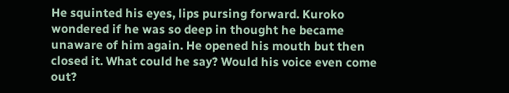He squinted his eyes, lips pursing forward. Kuroko wondered if he was so deep in thought he became unaware of him again. He opened his mouth but then closed it. What could he say? Would his voice even come out?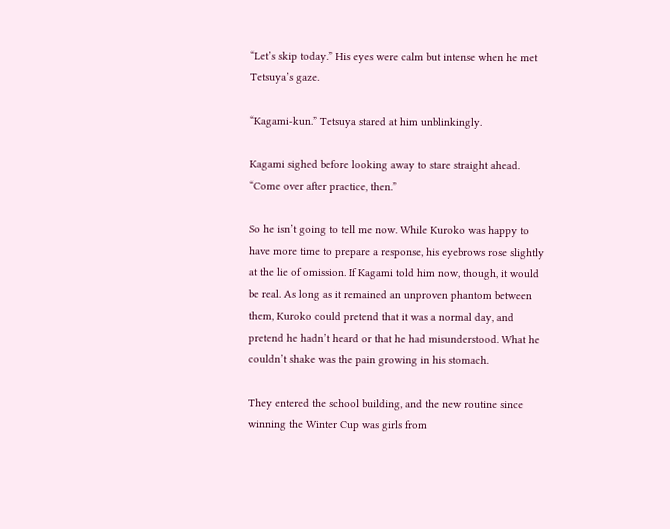“Let’s skip today.” His eyes were calm but intense when he met Tetsuya’s gaze.

“Kagami-kun.” Tetsuya stared at him unblinkingly.

Kagami sighed before looking away to stare straight ahead. “Come over after practice, then.”

So he isn’t going to tell me now. While Kuroko was happy to have more time to prepare a response, his eyebrows rose slightly at the lie of omission. If Kagami told him now, though, it would be real. As long as it remained an unproven phantom between them, Kuroko could pretend that it was a normal day, and pretend he hadn’t heard or that he had misunderstood. What he couldn’t shake was the pain growing in his stomach.

They entered the school building, and the new routine since winning the Winter Cup was girls from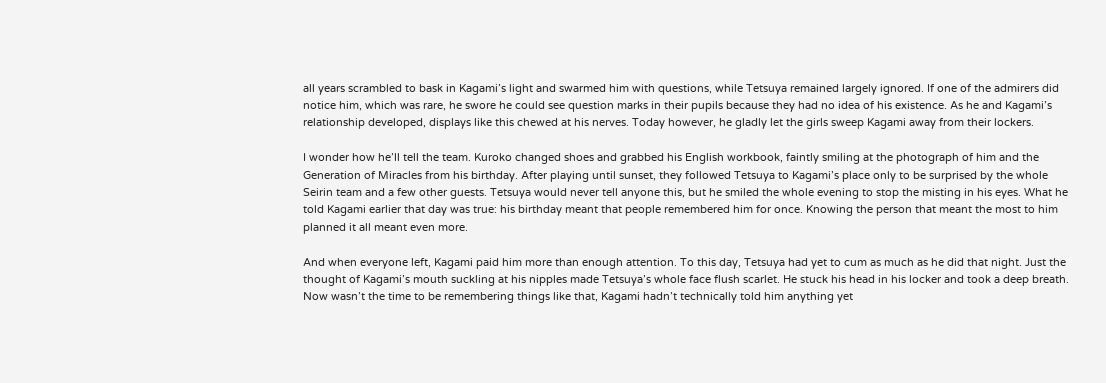all years scrambled to bask in Kagami’s light and swarmed him with questions, while Tetsuya remained largely ignored. If one of the admirers did notice him, which was rare, he swore he could see question marks in their pupils because they had no idea of his existence. As he and Kagami’s relationship developed, displays like this chewed at his nerves. Today however, he gladly let the girls sweep Kagami away from their lockers.

I wonder how he’ll tell the team. Kuroko changed shoes and grabbed his English workbook, faintly smiling at the photograph of him and the Generation of Miracles from his birthday. After playing until sunset, they followed Tetsuya to Kagami’s place only to be surprised by the whole Seirin team and a few other guests. Tetsuya would never tell anyone this, but he smiled the whole evening to stop the misting in his eyes. What he told Kagami earlier that day was true: his birthday meant that people remembered him for once. Knowing the person that meant the most to him planned it all meant even more.

And when everyone left, Kagami paid him more than enough attention. To this day, Tetsuya had yet to cum as much as he did that night. Just the thought of Kagami’s mouth suckling at his nipples made Tetsuya’s whole face flush scarlet. He stuck his head in his locker and took a deep breath. Now wasn’t the time to be remembering things like that, Kagami hadn’t technically told him anything yet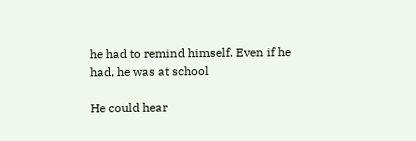he had to remind himself. Even if he had, he was at school

He could hear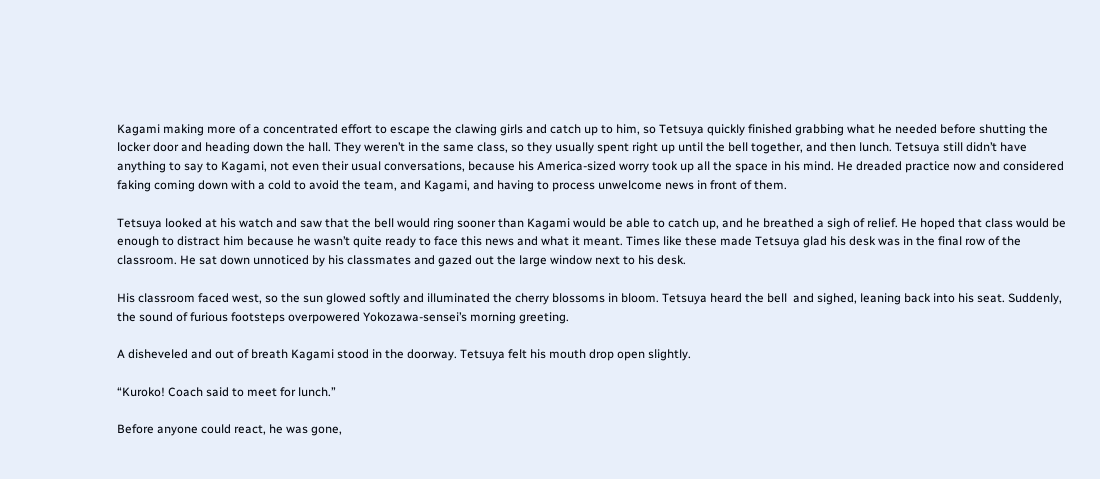Kagami making more of a concentrated effort to escape the clawing girls and catch up to him, so Tetsuya quickly finished grabbing what he needed before shutting the locker door and heading down the hall. They weren’t in the same class, so they usually spent right up until the bell together, and then lunch. Tetsuya still didn’t have anything to say to Kagami, not even their usual conversations, because his America-sized worry took up all the space in his mind. He dreaded practice now and considered faking coming down with a cold to avoid the team, and Kagami, and having to process unwelcome news in front of them.

Tetsuya looked at his watch and saw that the bell would ring sooner than Kagami would be able to catch up, and he breathed a sigh of relief. He hoped that class would be enough to distract him because he wasn’t quite ready to face this news and what it meant. Times like these made Tetsuya glad his desk was in the final row of the classroom. He sat down unnoticed by his classmates and gazed out the large window next to his desk.

His classroom faced west, so the sun glowed softly and illuminated the cherry blossoms in bloom. Tetsuya heard the bell  and sighed, leaning back into his seat. Suddenly, the sound of furious footsteps overpowered Yokozawa-sensei’s morning greeting.

A disheveled and out of breath Kagami stood in the doorway. Tetsuya felt his mouth drop open slightly.

“Kuroko! Coach said to meet for lunch.”

Before anyone could react, he was gone,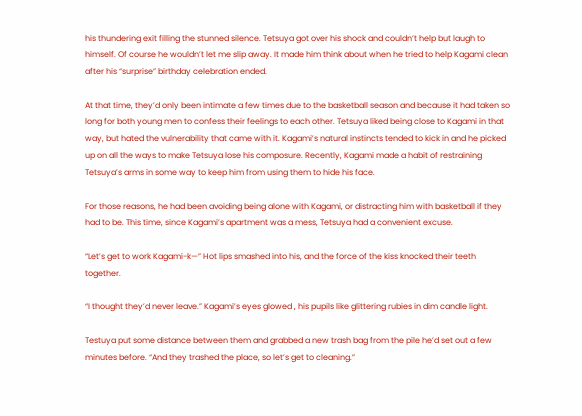his thundering exit filling the stunned silence. Tetsuya got over his shock and couldn’t help but laugh to himself. Of course he wouldn’t let me slip away. It made him think about when he tried to help Kagami clean after his “surprise” birthday celebration ended.

At that time, they’d only been intimate a few times due to the basketball season and because it had taken so long for both young men to confess their feelings to each other. Tetsuya liked being close to Kagami in that way, but hated the vulnerability that came with it. Kagami’s natural instincts tended to kick in and he picked up on all the ways to make Tetsuya lose his composure. Recently, Kagami made a habit of restraining Tetsuya’s arms in some way to keep him from using them to hide his face.

For those reasons, he had been avoiding being alone with Kagami, or distracting him with basketball if they had to be. This time, since Kagami’s apartment was a mess, Tetsuya had a convenient excuse.

“Let’s get to work Kagami-k—” Hot lips smashed into his, and the force of the kiss knocked their teeth together.

“I thought they’d never leave.” Kagami’s eyes glowed , his pupils like glittering rubies in dim candle light.

Testuya put some distance between them and grabbed a new trash bag from the pile he’d set out a few minutes before. “And they trashed the place, so let’s get to cleaning.”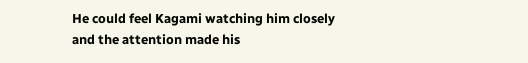He could feel Kagami watching him closely and the attention made his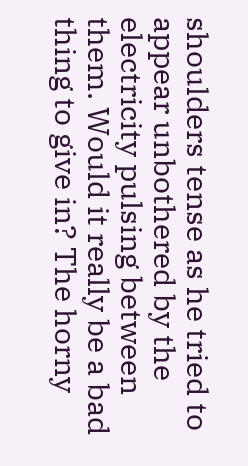shoulders tense as he tried to appear unbothered by the electricity pulsing between them. Would it really be a bad thing to give in? The horny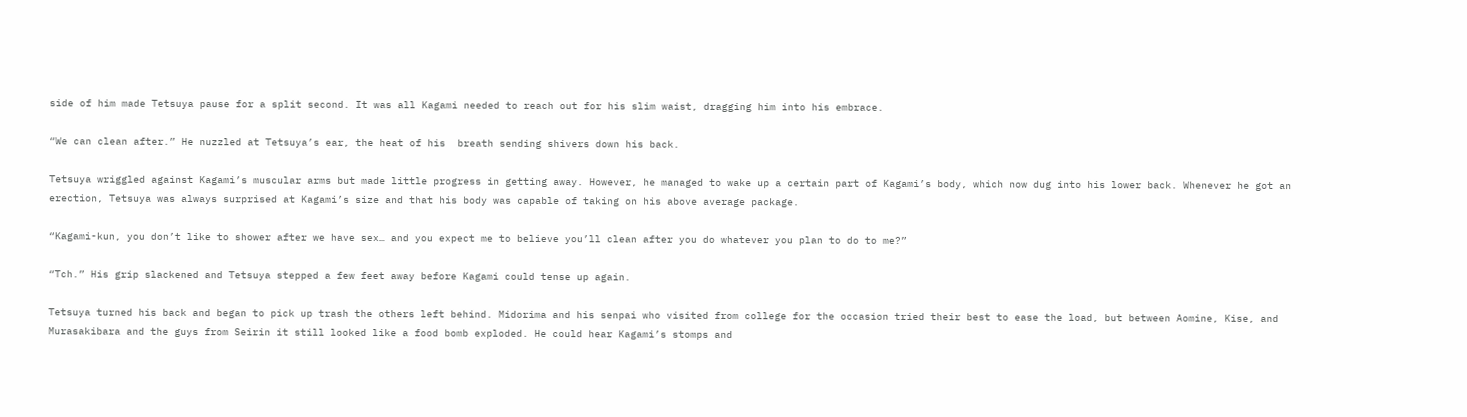side of him made Tetsuya pause for a split second. It was all Kagami needed to reach out for his slim waist, dragging him into his embrace.

“We can clean after.” He nuzzled at Tetsuya’s ear, the heat of his  breath sending shivers down his back.

Tetsuya wriggled against Kagami’s muscular arms but made little progress in getting away. However, he managed to wake up a certain part of Kagami’s body, which now dug into his lower back. Whenever he got an erection, Tetsuya was always surprised at Kagami’s size and that his body was capable of taking on his above average package.

“Kagami-kun, you don’t like to shower after we have sex… and you expect me to believe you’ll clean after you do whatever you plan to do to me?”

“Tch.” His grip slackened and Tetsuya stepped a few feet away before Kagami could tense up again.

Tetsuya turned his back and began to pick up trash the others left behind. Midorima and his senpai who visited from college for the occasion tried their best to ease the load, but between Aomine, Kise, and Murasakibara and the guys from Seirin it still looked like a food bomb exploded. He could hear Kagami’s stomps and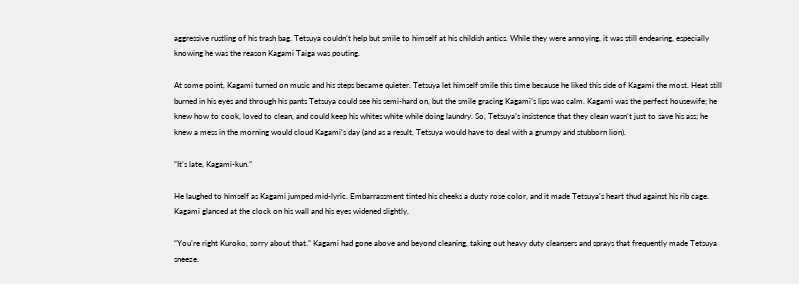aggressive rustling of his trash bag. Tetsuya couldn’t help but smile to himself at his childish antics. While they were annoying, it was still endearing, especially knowing he was the reason Kagami Taiga was pouting.

At some point, Kagami turned on music and his steps became quieter. Tetsuya let himself smile this time because he liked this side of Kagami the most. Heat still burned in his eyes and through his pants Tetsuya could see his semi-hard on, but the smile gracing Kagami’s lips was calm. Kagami was the perfect housewife; he knew how to cook, loved to clean, and could keep his whites white while doing laundry. So, Tetsuya’s insistence that they clean wasn’t just to save his ass; he knew a mess in the morning would cloud Kagami’s day (and as a result, Tetsuya would have to deal with a grumpy and stubborn lion).

“It’s late, Kagami-kun.”

He laughed to himself as Kagami jumped mid-lyric. Embarrassment tinted his cheeks a dusty rose color, and it made Tetsuya’s heart thud against his rib cage. Kagami glanced at the clock on his wall and his eyes widened slightly.

“You’re right Kuroko, sorry about that.” Kagami had gone above and beyond cleaning, taking out heavy duty cleansers and sprays that frequently made Tetsuya sneeze.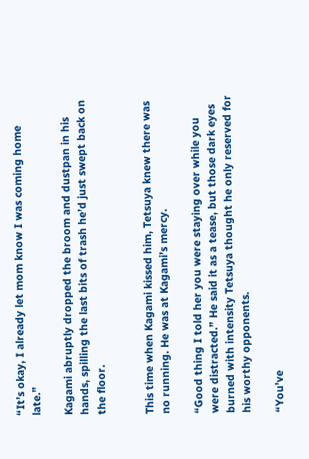“It’s okay, I already let mom know I was coming home late.”

Kagami abruptly dropped the broom and dustpan in his hands, spilling the last bits of trash he’d just swept back on the floor.


This time when Kagami kissed him, Tetsuya knew there was no running. He was at Kagami’s mercy.

“Good thing I told her you were staying over while you were distracted.” He said it as a tease, but those dark eyes burned with intensity Tetsuya thought he only reserved for his worthy opponents.

“You’ve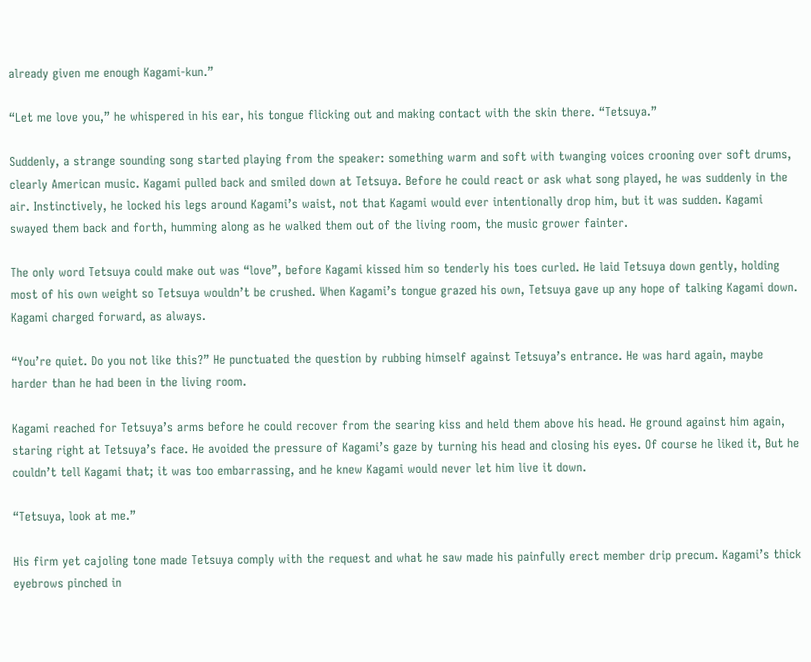already given me enough Kagami-kun.”

“Let me love you,” he whispered in his ear, his tongue flicking out and making contact with the skin there. “Tetsuya.”

Suddenly, a strange sounding song started playing from the speaker: something warm and soft with twanging voices crooning over soft drums, clearly American music. Kagami pulled back and smiled down at Tetsuya. Before he could react or ask what song played, he was suddenly in the air. Instinctively, he locked his legs around Kagami’s waist, not that Kagami would ever intentionally drop him, but it was sudden. Kagami swayed them back and forth, humming along as he walked them out of the living room, the music grower fainter.

The only word Tetsuya could make out was “love”, before Kagami kissed him so tenderly his toes curled. He laid Tetsuya down gently, holding most of his own weight so Tetsuya wouldn’t be crushed. When Kagami’s tongue grazed his own, Tetsuya gave up any hope of talking Kagami down. Kagami charged forward, as always.

“You’re quiet. Do you not like this?” He punctuated the question by rubbing himself against Tetsuya’s entrance. He was hard again, maybe harder than he had been in the living room.

Kagami reached for Tetsuya’s arms before he could recover from the searing kiss and held them above his head. He ground against him again, staring right at Tetsuya’s face. He avoided the pressure of Kagami’s gaze by turning his head and closing his eyes. Of course he liked it, But he couldn’t tell Kagami that; it was too embarrassing, and he knew Kagami would never let him live it down.

“Tetsuya, look at me.”

His firm yet cajoling tone made Tetsuya comply with the request and what he saw made his painfully erect member drip precum. Kagami’s thick eyebrows pinched in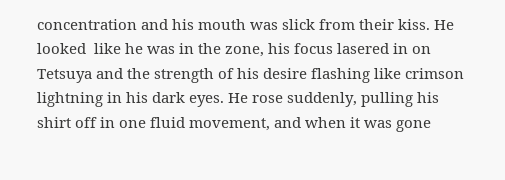concentration and his mouth was slick from their kiss. He looked  like he was in the zone, his focus lasered in on Tetsuya and the strength of his desire flashing like crimson lightning in his dark eyes. He rose suddenly, pulling his shirt off in one fluid movement, and when it was gone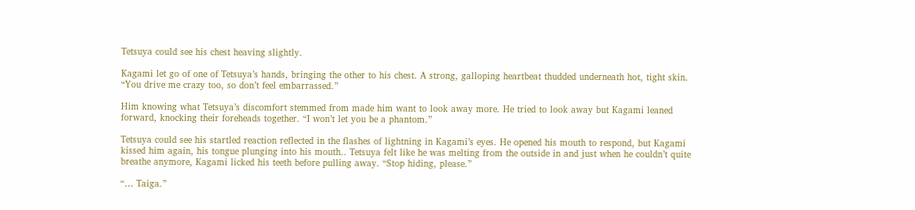Tetsuya could see his chest heaving slightly.

Kagami let go of one of Tetsuya’s hands, bringing the other to his chest. A strong, galloping heartbeat thudded underneath hot, tight skin. “You drive me crazy too, so don’t feel embarrassed.”

Him knowing what Tetsuya’s discomfort stemmed from made him want to look away more. He tried to look away but Kagami leaned forward, knocking their foreheads together. “I won’t let you be a phantom.”

Tetsuya could see his startled reaction reflected in the flashes of lightning in Kagami’s eyes. He opened his mouth to respond, but Kagami kissed him again, his tongue plunging into his mouth.. Tetsuya felt like he was melting from the outside in and just when he couldn’t quite breathe anymore, Kagami licked his teeth before pulling away. “Stop hiding, please.”

“… Taiga.”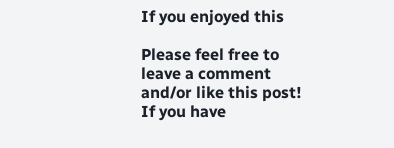If you enjoyed this

Please feel free to leave a comment and/or like this post! If you have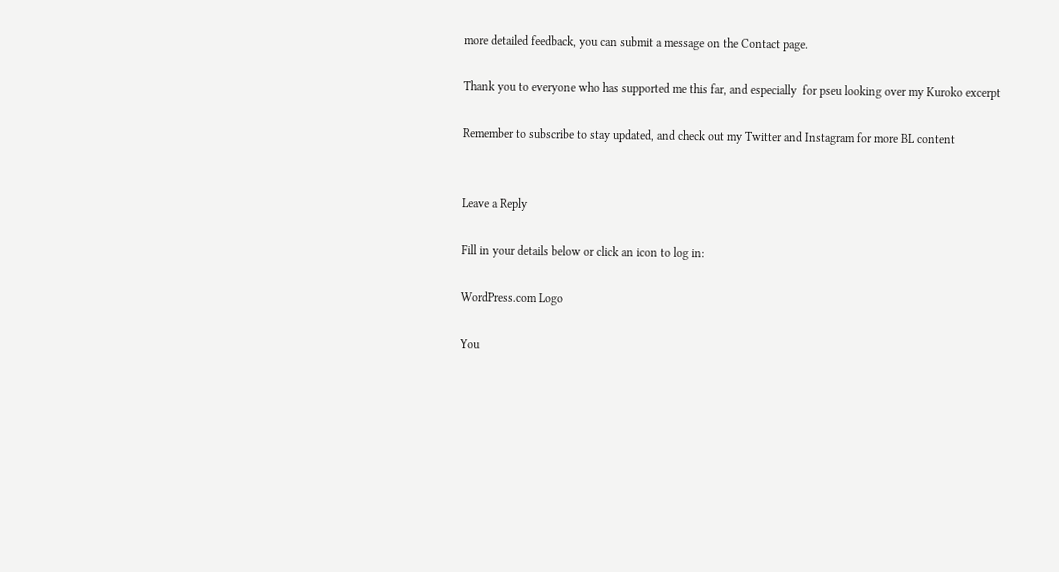more detailed feedback, you can submit a message on the Contact page.

Thank you to everyone who has supported me this far, and especially  for pseu looking over my Kuroko excerpt

Remember to subscribe to stay updated, and check out my Twitter and Instagram for more BL content


Leave a Reply

Fill in your details below or click an icon to log in:

WordPress.com Logo

You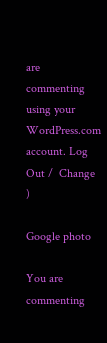are commenting using your WordPress.com account. Log Out /  Change )

Google photo

You are commenting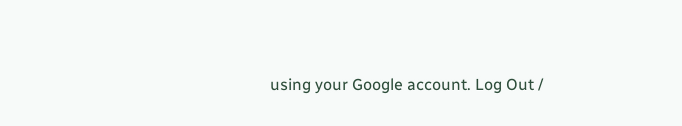using your Google account. Log Out /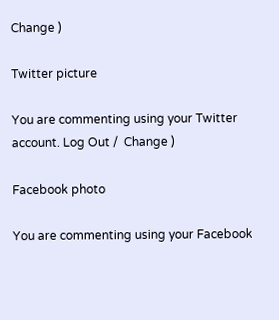Change )

Twitter picture

You are commenting using your Twitter account. Log Out /  Change )

Facebook photo

You are commenting using your Facebook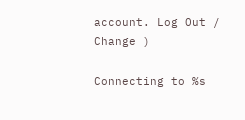account. Log Out /  Change )

Connecting to %s